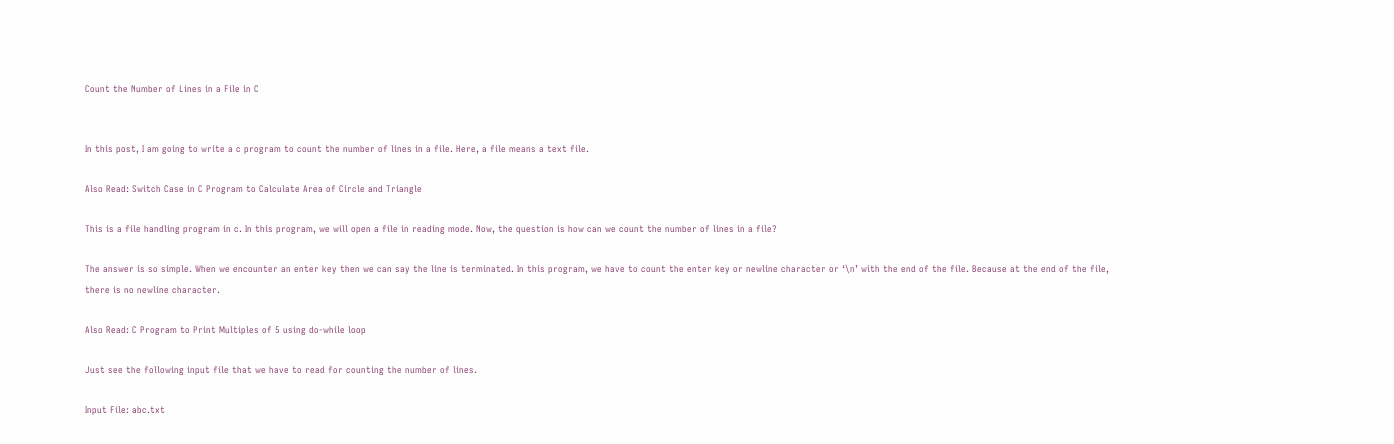Count the Number of Lines in a File in C


In this post, I am going to write a c program to count the number of lines in a file. Here, a file means a text file.

Also Read: Switch Case in C Program to Calculate Area of Circle and Triangle

This is a file handling program in c. In this program, we will open a file in reading mode. Now, the question is how can we count the number of lines in a file?

The answer is so simple. When we encounter an enter key then we can say the line is terminated. In this program, we have to count the enter key or newline character or ‘\n’ with the end of the file. Because at the end of the file, there is no newline character.

Also Read: C Program to Print Multiples of 5 using do-while loop

Just see the following input file that we have to read for counting the number of lines.

Input File: abc.txt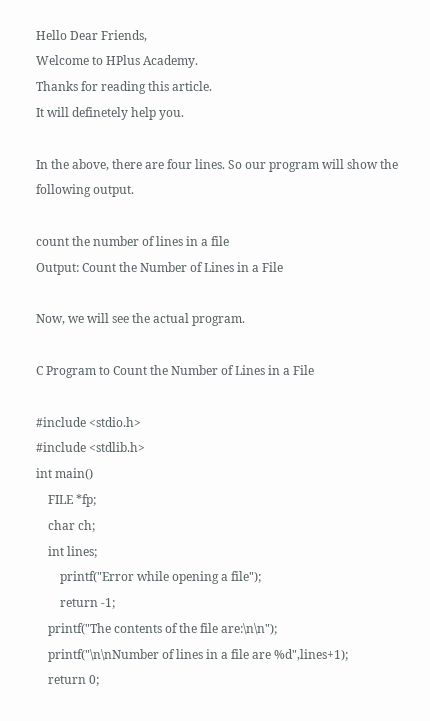Hello Dear Friends,
Welcome to HPlus Academy.
Thanks for reading this article.
It will definetely help you.

In the above, there are four lines. So our program will show the following output.

count the number of lines in a file
Output: Count the Number of Lines in a File

Now, we will see the actual program.

C Program to Count the Number of Lines in a File

#include <stdio.h>
#include <stdlib.h>
int main()
    FILE *fp;
    char ch;
    int lines;
        printf("Error while opening a file");
        return -1;
    printf("The contents of the file are:\n\n");
    printf("\n\nNumber of lines in a file are %d",lines+1);
    return 0;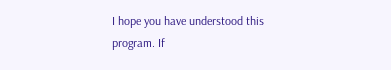I hope you have understood this program. If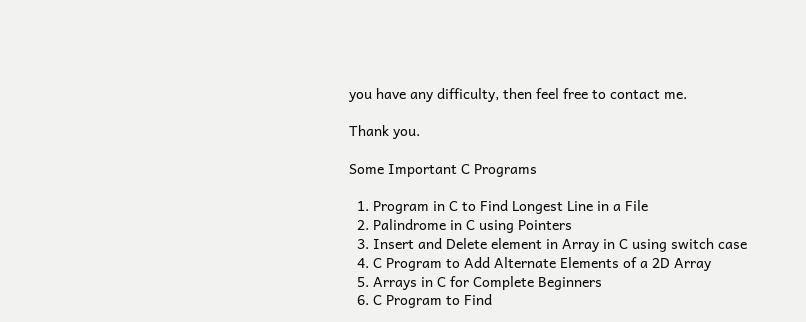you have any difficulty, then feel free to contact me.

Thank you.

Some Important C Programs

  1. Program in C to Find Longest Line in a File
  2. Palindrome in C using Pointers
  3. Insert and Delete element in Array in C using switch case
  4. C Program to Add Alternate Elements of a 2D Array
  5. Arrays in C for Complete Beginners
  6. C Program to Find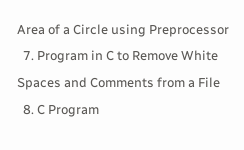Area of a Circle using Preprocessor
  7. Program in C to Remove White Spaces and Comments from a File
  8. C Program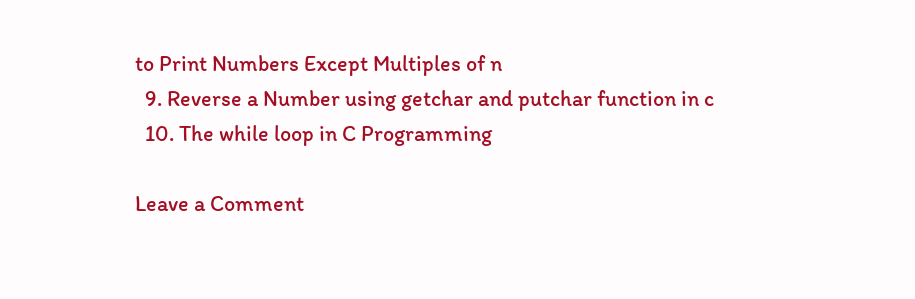to Print Numbers Except Multiples of n
  9. Reverse a Number using getchar and putchar function in c
  10. The while loop in C Programming

Leave a Comment